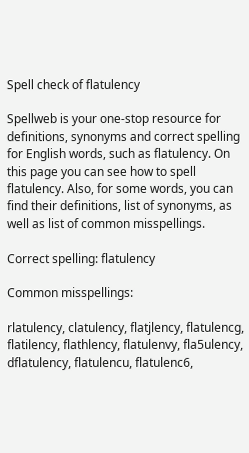Spell check of flatulency

Spellweb is your one-stop resource for definitions, synonyms and correct spelling for English words, such as flatulency. On this page you can see how to spell flatulency. Also, for some words, you can find their definitions, list of synonyms, as well as list of common misspellings.

Correct spelling: flatulency

Common misspellings:

rlatulency, clatulency, flatjlency, flatulencg, flatilency, flathlency, flatulenvy, fla5ulency, dflatulency, flatulencu, flatulenc6,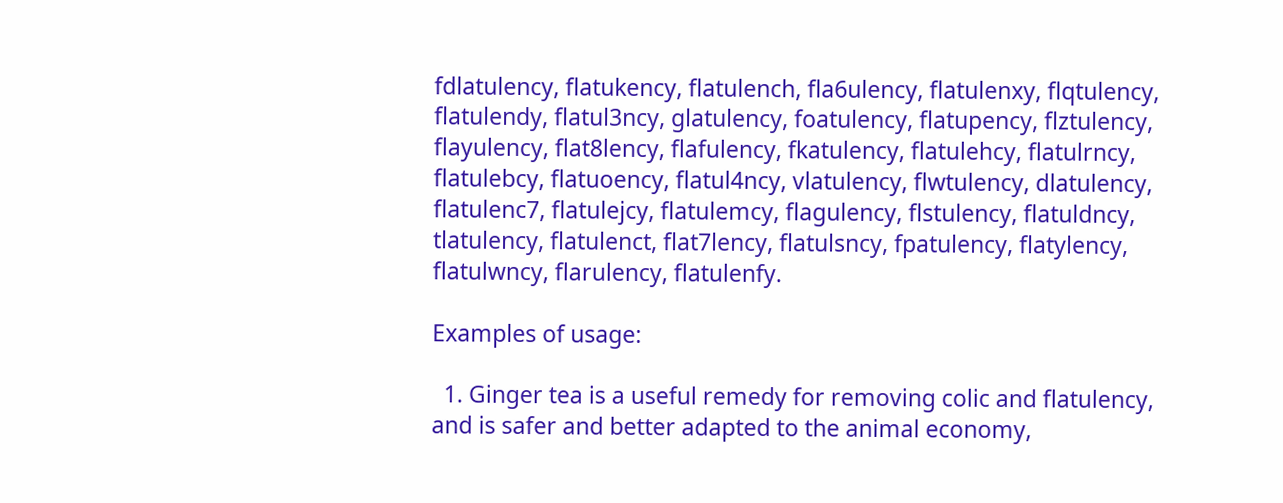fdlatulency, flatukency, flatulench, fla6ulency, flatulenxy, flqtulency, flatulendy, flatul3ncy, glatulency, foatulency, flatupency, flztulency, flayulency, flat8lency, flafulency, fkatulency, flatulehcy, flatulrncy, flatulebcy, flatuoency, flatul4ncy, vlatulency, flwtulency, dlatulency, flatulenc7, flatulejcy, flatulemcy, flagulency, flstulency, flatuldncy, tlatulency, flatulenct, flat7lency, flatulsncy, fpatulency, flatylency, flatulwncy, flarulency, flatulenfy.

Examples of usage:

  1. Ginger tea is a useful remedy for removing colic and flatulency, and is safer and better adapted to the animal economy,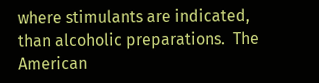where stimulants are indicated, than alcoholic preparations.  The American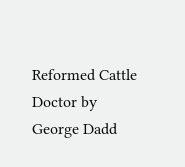Reformed Cattle Doctor by George Dadd